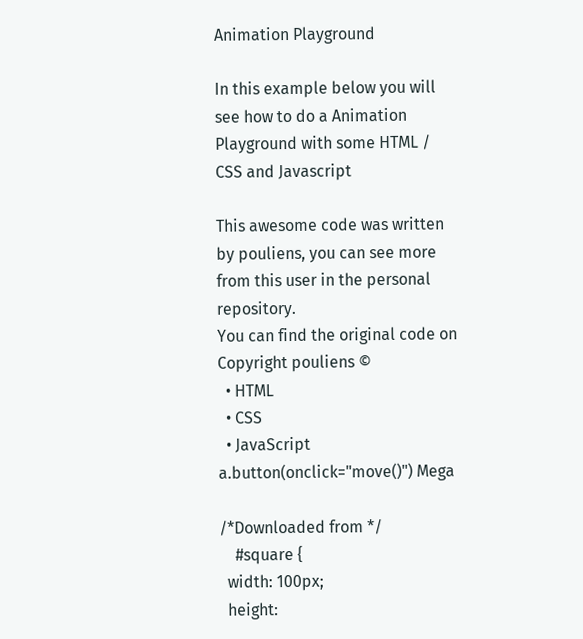Animation Playground

In this example below you will see how to do a Animation Playground with some HTML / CSS and Javascript

This awesome code was written by pouliens, you can see more from this user in the personal repository.
You can find the original code on
Copyright pouliens ©
  • HTML
  • CSS
  • JavaScript
a.button(onclick="move()") Mega

/*Downloaded from */
    #square {
  width: 100px;
  height: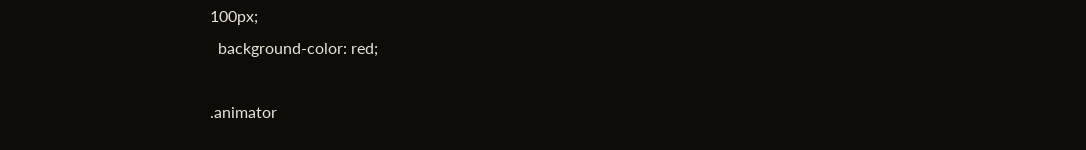100px;
  background-color: red;

.animator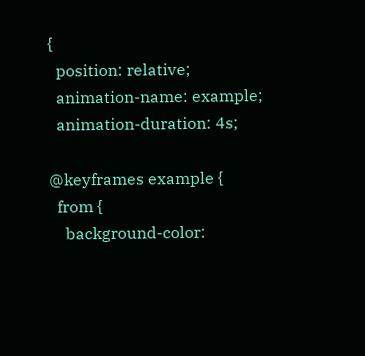{
  position: relative;
  animation-name: example;
  animation-duration: 4s;

@keyframes example {
  from {
    background-color: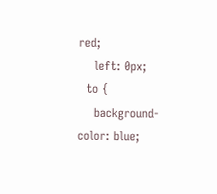red;
    left: 0px;
  to {
    background-color: blue;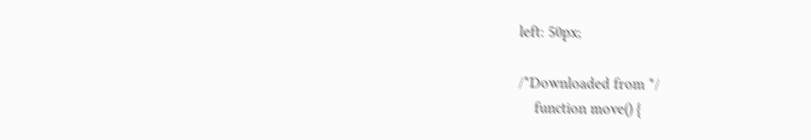left: 50px;

/*Downloaded from */
    function move() {